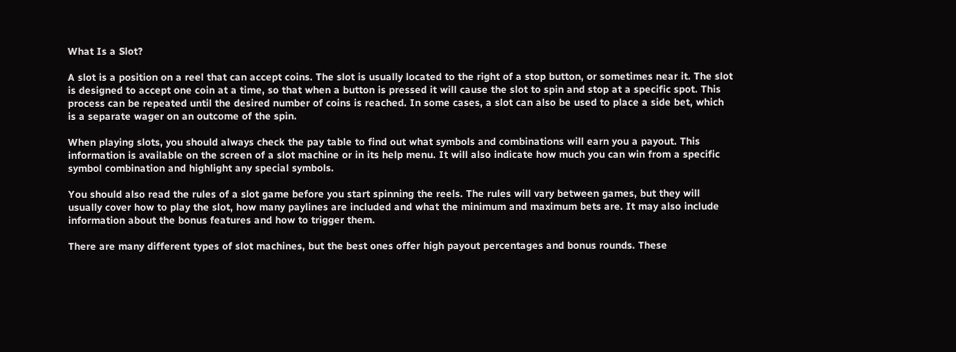What Is a Slot?

A slot is a position on a reel that can accept coins. The slot is usually located to the right of a stop button, or sometimes near it. The slot is designed to accept one coin at a time, so that when a button is pressed it will cause the slot to spin and stop at a specific spot. This process can be repeated until the desired number of coins is reached. In some cases, a slot can also be used to place a side bet, which is a separate wager on an outcome of the spin.

When playing slots, you should always check the pay table to find out what symbols and combinations will earn you a payout. This information is available on the screen of a slot machine or in its help menu. It will also indicate how much you can win from a specific symbol combination and highlight any special symbols.

You should also read the rules of a slot game before you start spinning the reels. The rules will vary between games, but they will usually cover how to play the slot, how many paylines are included and what the minimum and maximum bets are. It may also include information about the bonus features and how to trigger them.

There are many different types of slot machines, but the best ones offer high payout percentages and bonus rounds. These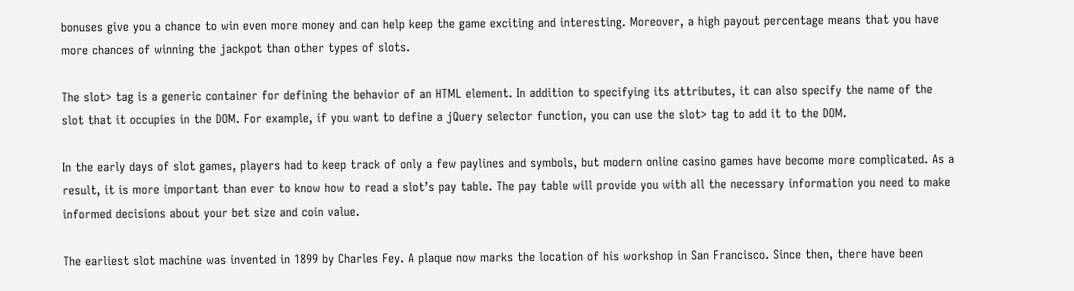bonuses give you a chance to win even more money and can help keep the game exciting and interesting. Moreover, a high payout percentage means that you have more chances of winning the jackpot than other types of slots.

The slot> tag is a generic container for defining the behavior of an HTML element. In addition to specifying its attributes, it can also specify the name of the slot that it occupies in the DOM. For example, if you want to define a jQuery selector function, you can use the slot> tag to add it to the DOM.

In the early days of slot games, players had to keep track of only a few paylines and symbols, but modern online casino games have become more complicated. As a result, it is more important than ever to know how to read a slot’s pay table. The pay table will provide you with all the necessary information you need to make informed decisions about your bet size and coin value.

The earliest slot machine was invented in 1899 by Charles Fey. A plaque now marks the location of his workshop in San Francisco. Since then, there have been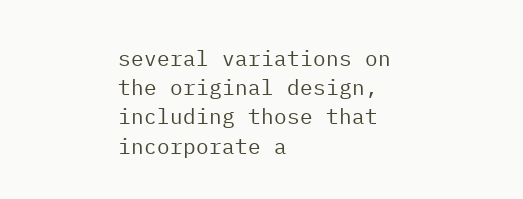several variations on the original design, including those that incorporate a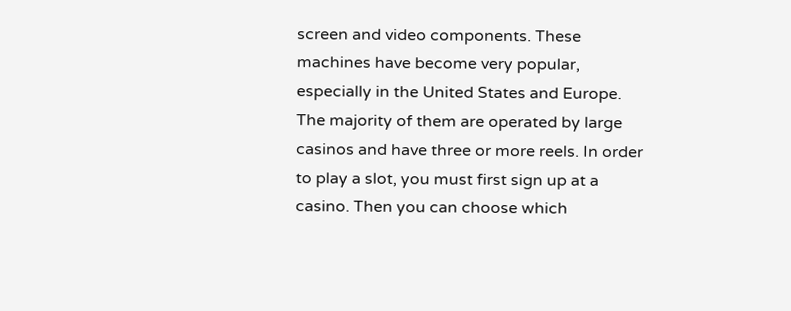screen and video components. These machines have become very popular, especially in the United States and Europe. The majority of them are operated by large casinos and have three or more reels. In order to play a slot, you must first sign up at a casino. Then you can choose which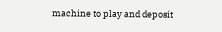machine to play and deposit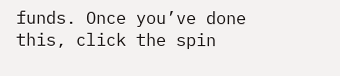funds. Once you’ve done this, click the spin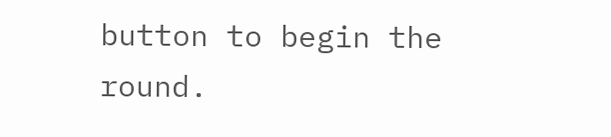button to begin the round.